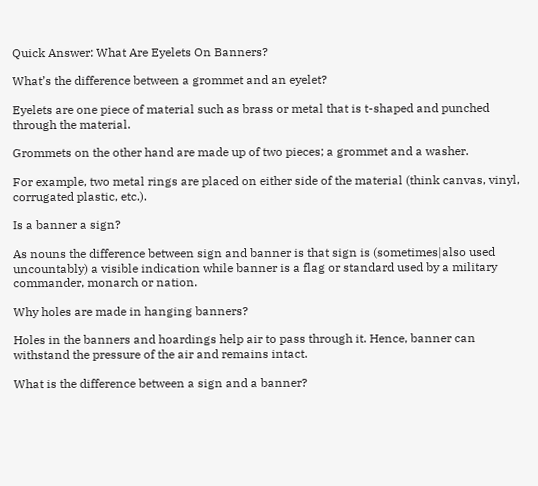Quick Answer: What Are Eyelets On Banners?

What’s the difference between a grommet and an eyelet?

Eyelets are one piece of material such as brass or metal that is t-shaped and punched through the material.

Grommets on the other hand are made up of two pieces; a grommet and a washer.

For example, two metal rings are placed on either side of the material (think canvas, vinyl, corrugated plastic, etc.).

Is a banner a sign?

As nouns the difference between sign and banner is that sign is (sometimes|also used uncountably) a visible indication while banner is a flag or standard used by a military commander, monarch or nation.

Why holes are made in hanging banners?

Holes in the banners and hoardings help air to pass through it. Hence, banner can withstand the pressure of the air and remains intact.

What is the difference between a sign and a banner?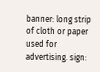banner: long strip of cloth or paper used for advertising. sign: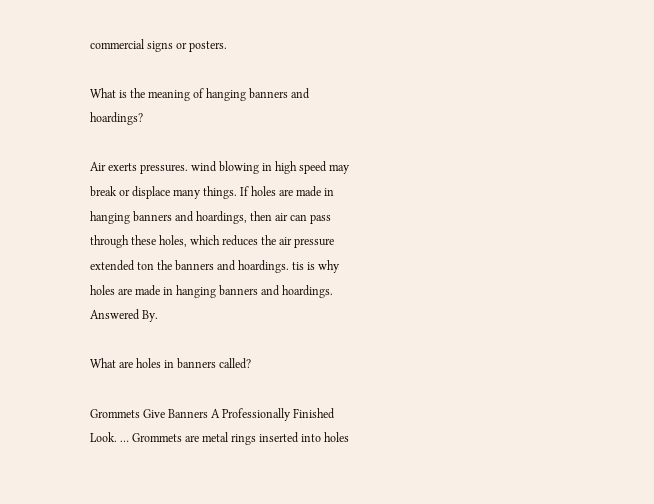commercial signs or posters.

What is the meaning of hanging banners and hoardings?

Air exerts pressures. wind blowing in high speed may break or displace many things. If holes are made in hanging banners and hoardings, then air can pass through these holes, which reduces the air pressure extended ton the banners and hoardings. tis is why holes are made in hanging banners and hoardings. Answered By.

What are holes in banners called?

Grommets Give Banners A Professionally Finished Look. … Grommets are metal rings inserted into holes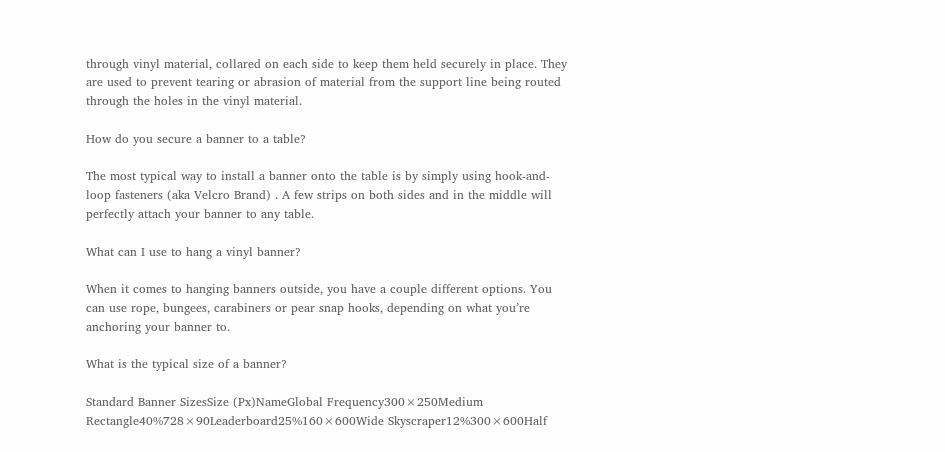through vinyl material, collared on each side to keep them held securely in place. They are used to prevent tearing or abrasion of material from the support line being routed through the holes in the vinyl material.

How do you secure a banner to a table?

The most typical way to install a banner onto the table is by simply using hook-and-loop fasteners (aka Velcro Brand) . A few strips on both sides and in the middle will perfectly attach your banner to any table.

What can I use to hang a vinyl banner?

When it comes to hanging banners outside, you have a couple different options. You can use rope, bungees, carabiners or pear snap hooks, depending on what you’re anchoring your banner to.

What is the typical size of a banner?

Standard Banner SizesSize (Px)NameGlobal Frequency300×250Medium Rectangle40%728×90Leaderboard25%160×600Wide Skyscraper12%300×600Half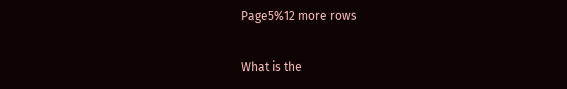Page5%12 more rows

What is the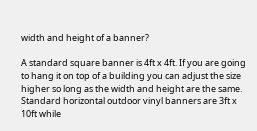width and height of a banner?

A standard square banner is 4ft x 4ft. If you are going to hang it on top of a building you can adjust the size higher so long as the width and height are the same. Standard horizontal outdoor vinyl banners are 3ft x 10ft while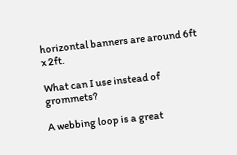horizontal banners are around 6ft x 2ft.

What can I use instead of grommets?

A webbing loop is a great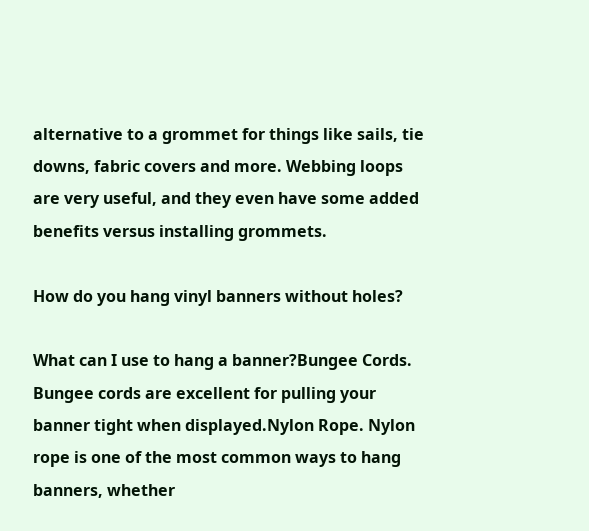alternative to a grommet for things like sails, tie downs, fabric covers and more. Webbing loops are very useful, and they even have some added benefits versus installing grommets.

How do you hang vinyl banners without holes?

What can I use to hang a banner?Bungee Cords. Bungee cords are excellent for pulling your banner tight when displayed.Nylon Rope. Nylon rope is one of the most common ways to hang banners, whether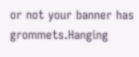or not your banner has grommets.Hanging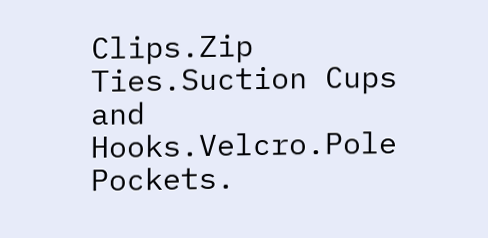Clips.Zip Ties.Suction Cups and Hooks.Velcro.Pole Pockets.